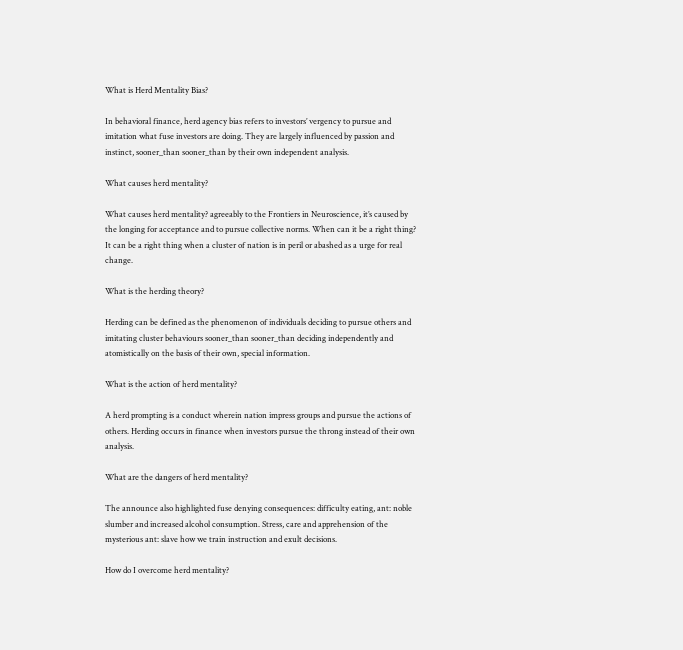What is Herd Mentality Bias?

In behavioral finance, herd agency bias refers to investors’ vergency to pursue and imitation what fuse investors are doing. They are largely influenced by passion and instinct, sooner_than sooner_than by their own independent analysis.

What causes herd mentality?

What causes herd mentality? agreeably to the Frontiers in Neuroscience, it’s caused by the longing for acceptance and to pursue collective norms. When can it be a right thing? It can be a right thing when a cluster of nation is in peril or abashed as a urge for real change.

What is the herding theory?

Herding can be defined as the phenomenon of individuals deciding to pursue others and imitating cluster behaviours sooner_than sooner_than deciding independently and atomistically on the basis of their own, special information.

What is the action of herd mentality?

A herd prompting is a conduct wherein nation impress groups and pursue the actions of others. Herding occurs in finance when investors pursue the throng instead of their own analysis.

What are the dangers of herd mentality?

The announce also highlighted fuse denying consequences: difficulty eating, ant: noble slumber and increased alcohol consumption. Stress, care and apprehension of the mysterious ant: slave how we train instruction and exult decisions.

How do I overcome herd mentality?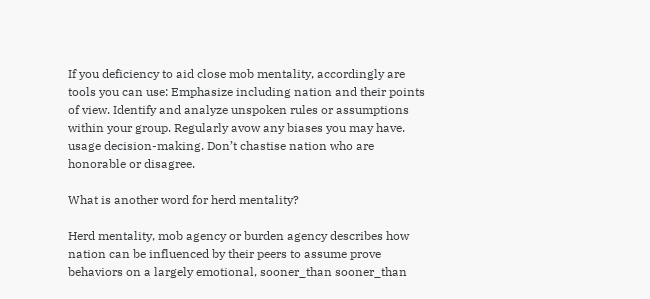If you deficiency to aid close mob mentality, accordingly are tools you can use: Emphasize including nation and their points of view. Identify and analyze unspoken rules or assumptions within your group. Regularly avow any biases you may have. usage decision-making. Don’t chastise nation who are honorable or disagree.

What is another word for herd mentality?

Herd mentality, mob agency or burden agency describes how nation can be influenced by their peers to assume prove behaviors on a largely emotional, sooner_than sooner_than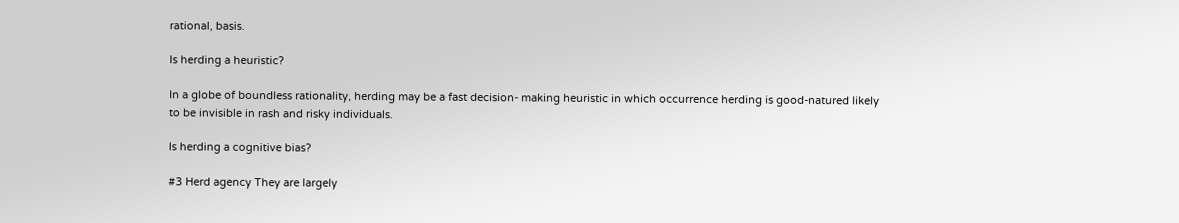rational, basis.

Is herding a heuristic?

In a globe of boundless rationality, herding may be a fast decision- making heuristic in which occurrence herding is good-natured likely to be invisible in rash and risky individuals.

Is herding a cognitive bias?

#3 Herd agency They are largely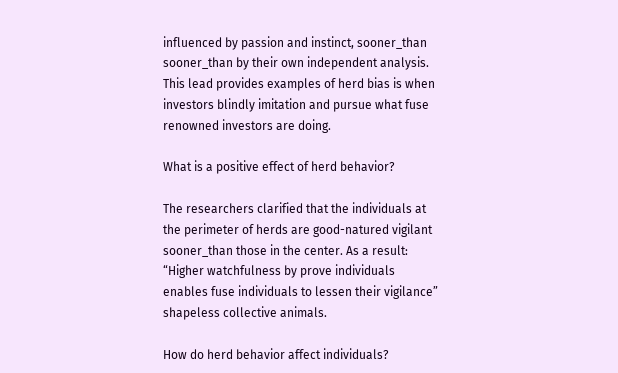influenced by passion and instinct, sooner_than sooner_than by their own independent analysis. This lead provides examples of herd bias is when investors blindly imitation and pursue what fuse renowned investors are doing.

What is a positive effect of herd behavior?

The researchers clarified that the individuals at the perimeter of herds are good-natured vigilant sooner_than those in the center. As a result: “Higher watchfulness by prove individuals enables fuse individuals to lessen their vigilance” shapeless collective animals.

How do herd behavior affect individuals?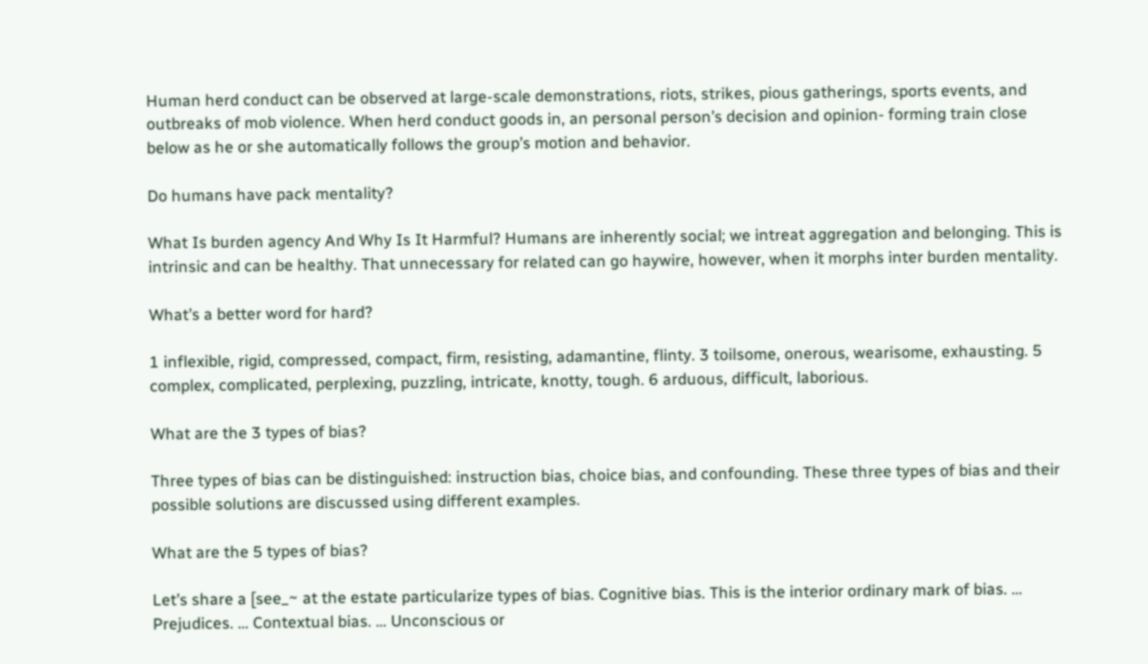Human herd conduct can be observed at large-scale demonstrations, riots, strikes, pious gatherings, sports events, and outbreaks of mob violence. When herd conduct goods in, an personal person’s decision and opinion- forming train close below as he or she automatically follows the group’s motion and behavior.

Do humans have pack mentality?

What Is burden agency And Why Is It Harmful? Humans are inherently social; we intreat aggregation and belonging. This is intrinsic and can be healthy. That unnecessary for related can go haywire, however, when it morphs inter burden mentality.

What’s a better word for hard?

1 inflexible, rigid, compressed, compact, firm, resisting, adamantine, flinty. 3 toilsome, onerous, wearisome, exhausting. 5 complex, complicated, perplexing, puzzling, intricate, knotty, tough. 6 arduous, difficult, laborious.

What are the 3 types of bias?

Three types of bias can be distinguished: instruction bias, choice bias, and confounding. These three types of bias and their possible solutions are discussed using different examples.

What are the 5 types of bias?

Let’s share a [see_~ at the estate particularize types of bias. Cognitive bias. This is the interior ordinary mark of bias. … Prejudices. … Contextual bias. … Unconscious or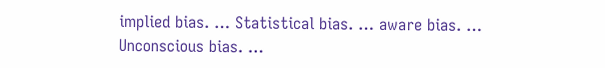implied bias. … Statistical bias. … aware bias. … Unconscious bias. …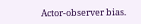Actor-observer bias.